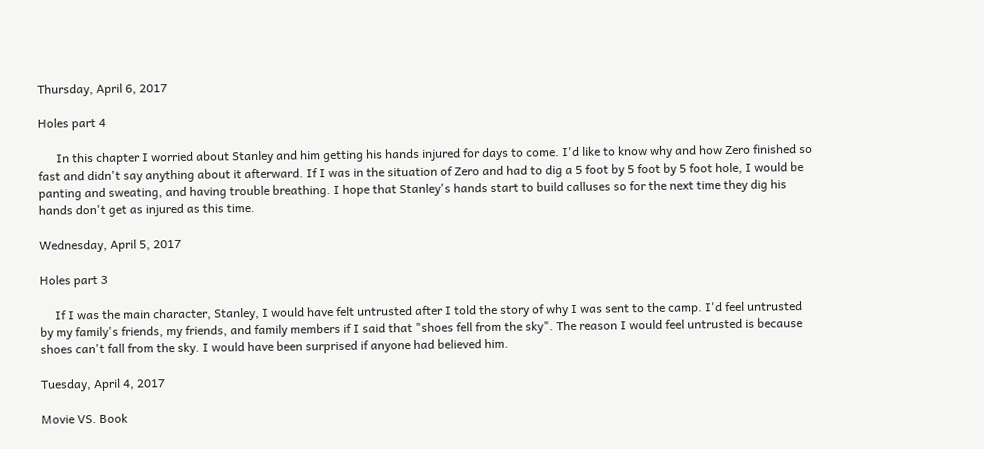Thursday, April 6, 2017

Holes part 4

      In this chapter I worried about Stanley and him getting his hands injured for days to come. I'd like to know why and how Zero finished so fast and didn't say anything about it afterward. If I was in the situation of Zero and had to dig a 5 foot by 5 foot by 5 foot hole, I would be panting and sweating, and having trouble breathing. I hope that Stanley's hands start to build calluses so for the next time they dig his hands don't get as injured as this time.

Wednesday, April 5, 2017

Holes part 3

     If I was the main character, Stanley, I would have felt untrusted after I told the story of why I was sent to the camp. I'd feel untrusted by my family's friends, my friends, and family members if I said that "shoes fell from the sky". The reason I would feel untrusted is because shoes can't fall from the sky. I would have been surprised if anyone had believed him.

Tuesday, April 4, 2017

Movie VS. Book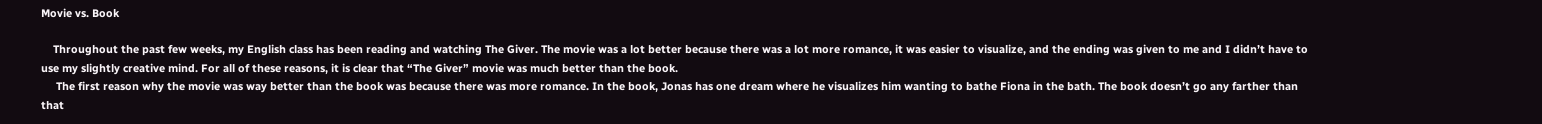Movie vs. Book

    Throughout the past few weeks, my English class has been reading and watching The Giver. The movie was a lot better because there was a lot more romance, it was easier to visualize, and the ending was given to me and I didn’t have to use my slightly creative mind. For all of these reasons, it is clear that “The Giver” movie was much better than the book.
     The first reason why the movie was way better than the book was because there was more romance. In the book, Jonas has one dream where he visualizes him wanting to bathe Fiona in the bath. The book doesn’t go any farther than that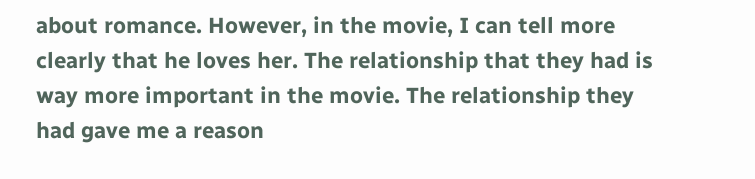about romance. However, in the movie, I can tell more clearly that he loves her. The relationship that they had is way more important in the movie. The relationship they had gave me a reason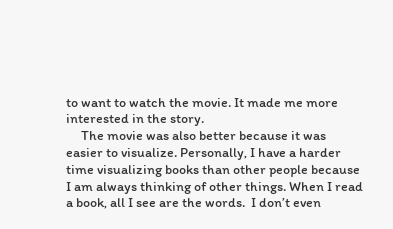to want to watch the movie. It made me more interested in the story.
     The movie was also better because it was easier to visualize. Personally, I have a harder time visualizing books than other people because I am always thinking of other things. When I read a book, all I see are the words.  I don’t even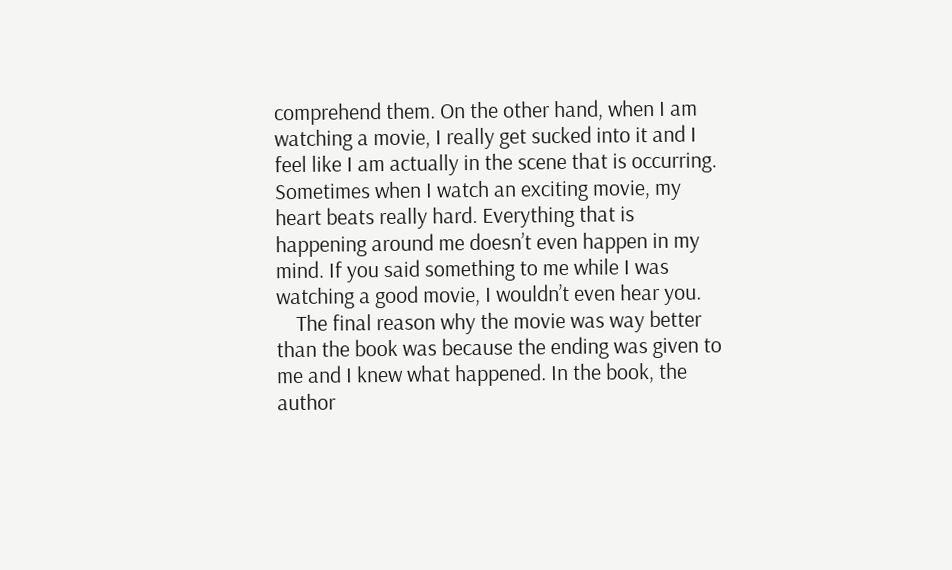comprehend them. On the other hand, when I am watching a movie, I really get sucked into it and I feel like I am actually in the scene that is occurring. Sometimes when I watch an exciting movie, my heart beats really hard. Everything that is happening around me doesn’t even happen in my mind. If you said something to me while I was watching a good movie, I wouldn’t even hear you.
    The final reason why the movie was way better than the book was because the ending was given to me and I knew what happened. In the book, the author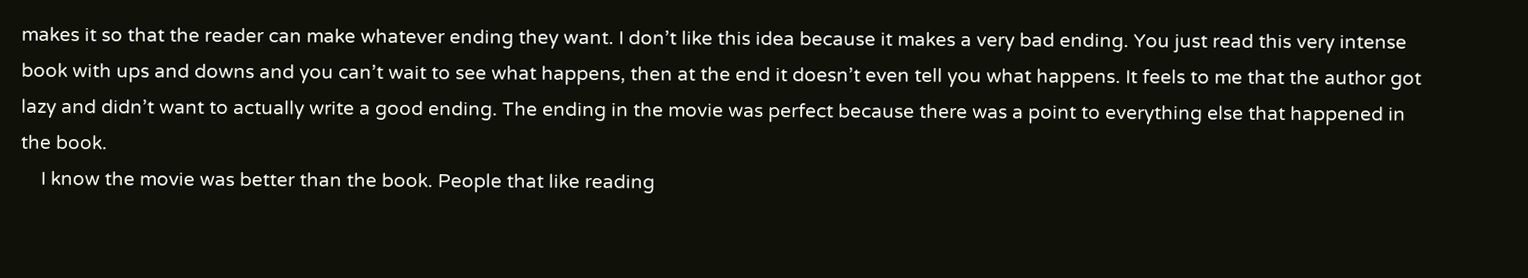makes it so that the reader can make whatever ending they want. I don’t like this idea because it makes a very bad ending. You just read this very intense book with ups and downs and you can’t wait to see what happens, then at the end it doesn’t even tell you what happens. It feels to me that the author got lazy and didn’t want to actually write a good ending. The ending in the movie was perfect because there was a point to everything else that happened in the book.
    I know the movie was better than the book. People that like reading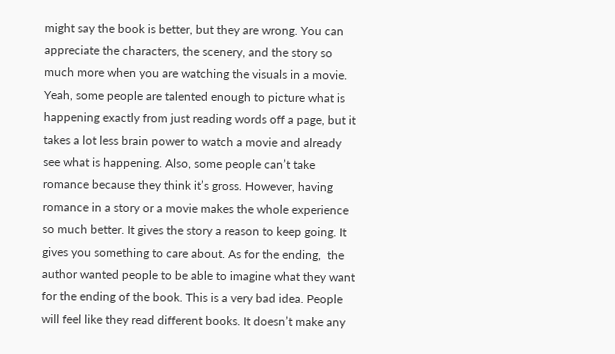might say the book is better, but they are wrong. You can appreciate the characters, the scenery, and the story so much more when you are watching the visuals in a movie. Yeah, some people are talented enough to picture what is happening exactly from just reading words off a page, but it takes a lot less brain power to watch a movie and already see what is happening. Also, some people can’t take romance because they think it’s gross. However, having romance in a story or a movie makes the whole experience so much better. It gives the story a reason to keep going. It gives you something to care about. As for the ending,  the author wanted people to be able to imagine what they want for the ending of the book. This is a very bad idea. People will feel like they read different books. It doesn’t make any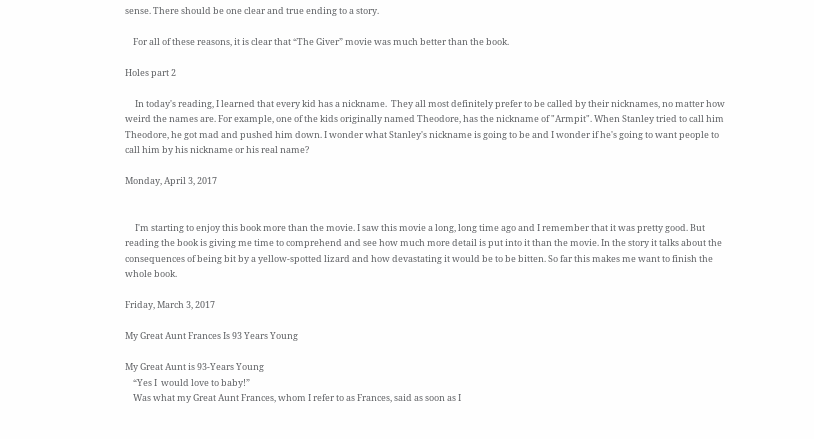sense. There should be one clear and true ending to a story.

    For all of these reasons, it is clear that “The Giver” movie was much better than the book.

Holes part 2

     In today's reading, I learned that every kid has a nickname.  They all most definitely prefer to be called by their nicknames, no matter how weird the names are. For example, one of the kids originally named Theodore, has the nickname of "Armpit". When Stanley tried to call him Theodore, he got mad and pushed him down. I wonder what Stanley's nickname is going to be and I wonder if he's going to want people to call him by his nickname or his real name?

Monday, April 3, 2017


     I'm starting to enjoy this book more than the movie. I saw this movie a long, long time ago and I remember that it was pretty good. But reading the book is giving me time to comprehend and see how much more detail is put into it than the movie. In the story it talks about the consequences of being bit by a yellow-spotted lizard and how devastating it would be to be bitten. So far this makes me want to finish the whole book.

Friday, March 3, 2017

My Great Aunt Frances Is 93 Years Young

My Great Aunt is 93-Years Young
    “Yes I  would love to baby!”
    Was what my Great Aunt Frances, whom I refer to as Frances, said as soon as I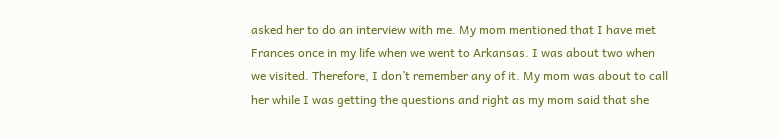asked her to do an interview with me. My mom mentioned that I have met Frances once in my life when we went to Arkansas. I was about two when we visited. Therefore, I don’t remember any of it. My mom was about to call her while I was getting the questions and right as my mom said that she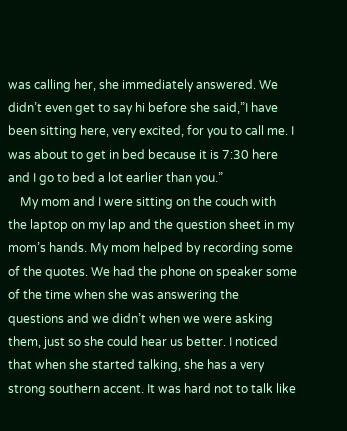was calling her, she immediately answered. We didn’t even get to say hi before she said,”I have been sitting here, very excited, for you to call me. I was about to get in bed because it is 7:30 here and I go to bed a lot earlier than you.”
    My mom and I were sitting on the couch with the laptop on my lap and the question sheet in my mom’s hands. My mom helped by recording some of the quotes. We had the phone on speaker some of the time when she was answering the questions and we didn’t when we were asking them, just so she could hear us better. I noticed that when she started talking, she has a very strong southern accent. It was hard not to talk like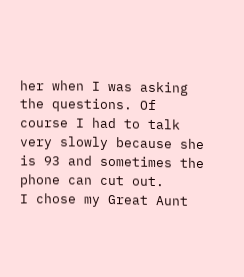her when I was asking the questions. Of course I had to talk very slowly because she is 93 and sometimes the phone can cut out.
I chose my Great Aunt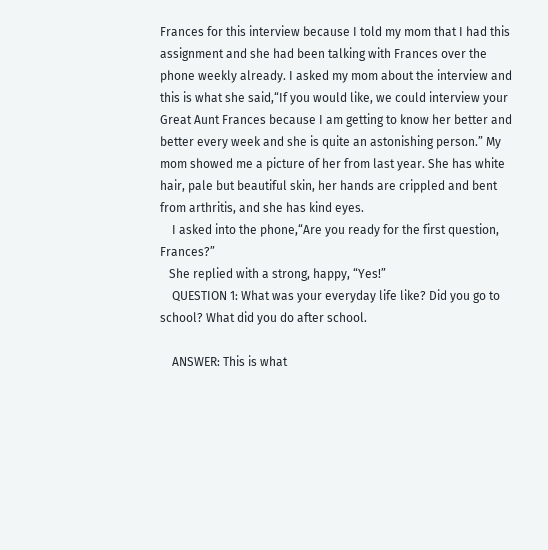Frances for this interview because I told my mom that I had this assignment and she had been talking with Frances over the phone weekly already. I asked my mom about the interview and this is what she said,“If you would like, we could interview your Great Aunt Frances because I am getting to know her better and better every week and she is quite an astonishing person.” My mom showed me a picture of her from last year. She has white hair, pale but beautiful skin, her hands are crippled and bent from arthritis, and she has kind eyes.
    I asked into the phone,“Are you ready for the first question, Frances?”
   She replied with a strong, happy, “Yes!”
    QUESTION 1: What was your everyday life like? Did you go to school? What did you do after school.

    ANSWER: This is what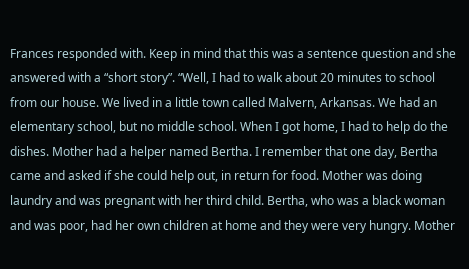Frances responded with. Keep in mind that this was a sentence question and she answered with a “short story”. “Well, I had to walk about 20 minutes to school from our house. We lived in a little town called Malvern, Arkansas. We had an elementary school, but no middle school. When I got home, I had to help do the dishes. Mother had a helper named Bertha. I remember that one day, Bertha came and asked if she could help out, in return for food. Mother was doing laundry and was pregnant with her third child. Bertha, who was a black woman and was poor, had her own children at home and they were very hungry. Mother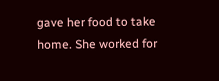gave her food to take home. She worked for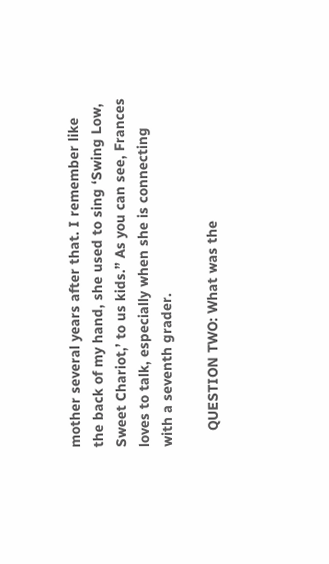mother several years after that. I remember like the back of my hand, she used to sing ‘Swing Low, Sweet Chariot,’ to us kids.” As you can see, Frances loves to talk, especially when she is connecting with a seventh grader.

    QUESTION TWO: What was the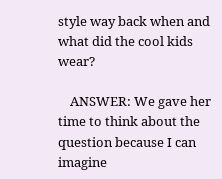style way back when and what did the cool kids wear?

    ANSWER: We gave her time to think about the question because I can imagine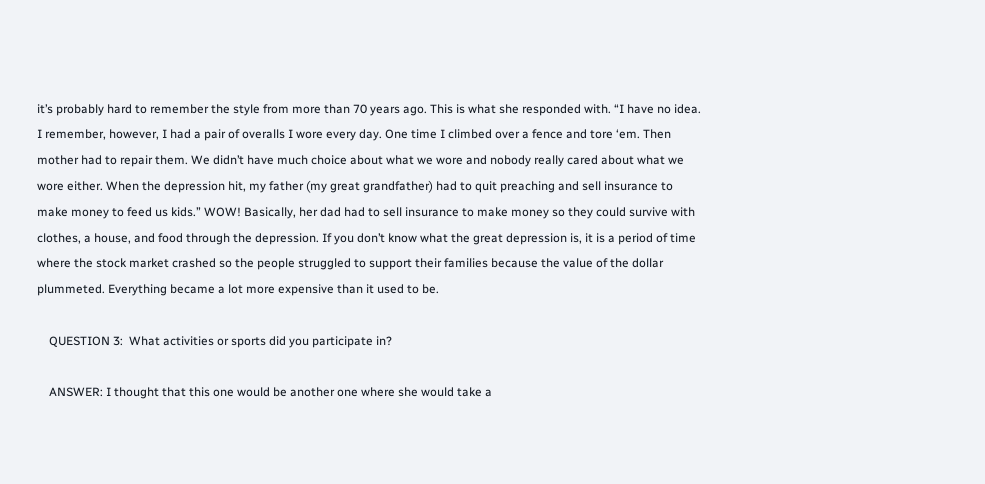it’s probably hard to remember the style from more than 70 years ago. This is what she responded with. “I have no idea. I remember, however, I had a pair of overalls I wore every day. One time I climbed over a fence and tore ‘em. Then mother had to repair them. We didn’t have much choice about what we wore and nobody really cared about what we wore either. When the depression hit, my father (my great grandfather) had to quit preaching and sell insurance to make money to feed us kids.” WOW! Basically, her dad had to sell insurance to make money so they could survive with clothes, a house, and food through the depression. If you don’t know what the great depression is, it is a period of time where the stock market crashed so the people struggled to support their families because the value of the dollar plummeted. Everything became a lot more expensive than it used to be.

    QUESTION 3:  What activities or sports did you participate in?

    ANSWER: I thought that this one would be another one where she would take a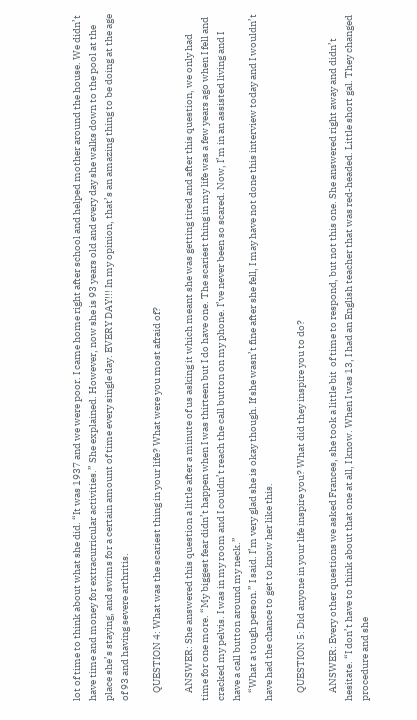lot of time to think about what she did. “It was 1937 and we were poor. I came home right after school and helped mother around the house. We didn’t have time and money for extracurricular activities.” She explained. However, now she is 93 years old and every day she walks down to the pool at the place she’s staying, and swims for a certain amount of time every single day. EVERY DAY!!! In my opinion, that’s an amazing thing to be doing at the age of 93 and having severe arthritis.

    QUESTION 4: What was the scariest thing in your life? What were you most afraid of?

    ANSWER: She answered this question a little after a minute of us asking it which meant she was getting tired and after this question, we only had time for one more. “My biggest fear didn’t happen when I was thirteen but I do have one. The scariest thing in my life was a few years ago when I fell and cracked my pelvis. I was in my room and I couldn’t reach the call button on my phone. I’ve never been so scared. Now, I’m in an assisted living and I have a call button around my neck.”
    “What a tough person.” I said. I’m very glad she is okay though. If she wasn’t fine after she fell, I may have not done this interview today and I wouldn’t have had the chance to get to know her like this.

    QUESTION 5: Did anyone in your life inspire you? What did they inspire you to do?

    ANSWER: Every other questions we asked Frances, she took a little bit  of time to respond, but not this one. She answered right away and didn’t hesitate. “I don’t have to think about that one at all, I know. When I was 13, I had an English teacher that was red-headed. Little short gal. They changed procedure and she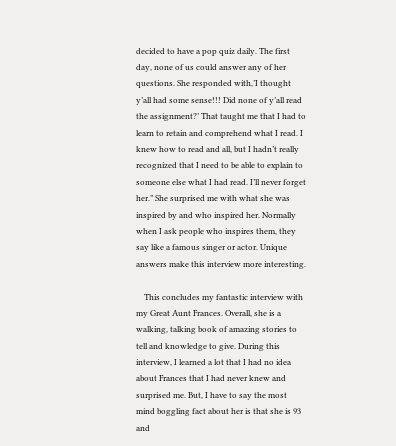decided to have a pop quiz daily. The first day, none of us could answer any of her questions. She responded with,’I thought y’all had some sense!!! Did none of y’all read the assignment?’ That taught me that I had to learn to retain and comprehend what I read. I knew how to read and all, but I hadn’t really recognized that I need to be able to explain to someone else what I had read. I’ll never forget her.” She surprised me with what she was inspired by and who inspired her. Normally when I ask people who inspires them, they say like a famous singer or actor. Unique answers make this interview more interesting.

    This concludes my fantastic interview with my Great Aunt Frances. Overall, she is a walking, talking book of amazing stories to tell and knowledge to give. During this interview, I learned a lot that I had no idea about Frances that I had never knew and surprised me. But, I have to say the most mind boggling fact about her is that she is 93 and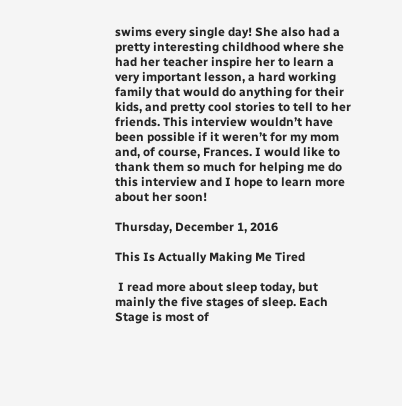swims every single day! She also had a pretty interesting childhood where she had her teacher inspire her to learn a very important lesson, a hard working family that would do anything for their kids, and pretty cool stories to tell to her friends. This interview wouldn’t have been possible if it weren’t for my mom and, of course, Frances. I would like to thank them so much for helping me do this interview and I hope to learn more about her soon!

Thursday, December 1, 2016

This Is Actually Making Me Tired

 I read more about sleep today, but mainly the five stages of sleep. Each Stage is most of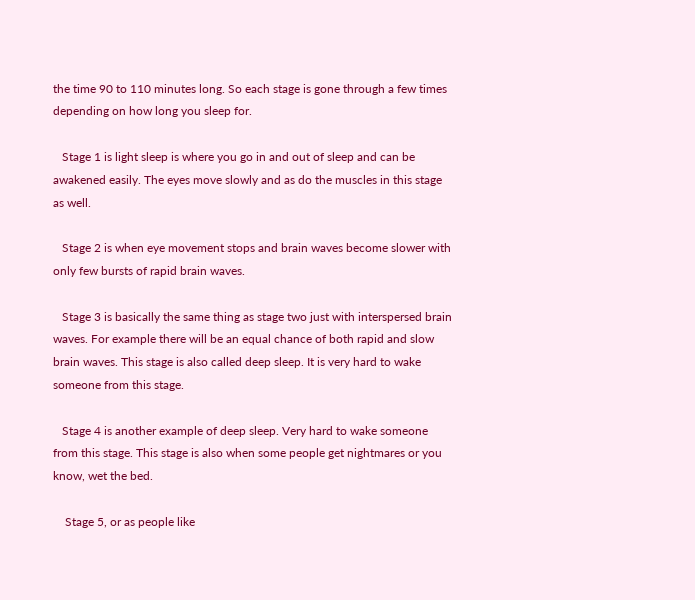the time 90 to 110 minutes long. So each stage is gone through a few times depending on how long you sleep for.

   Stage 1 is light sleep is where you go in and out of sleep and can be awakened easily. The eyes move slowly and as do the muscles in this stage as well.

   Stage 2 is when eye movement stops and brain waves become slower with only few bursts of rapid brain waves.

   Stage 3 is basically the same thing as stage two just with interspersed brain waves. For example there will be an equal chance of both rapid and slow brain waves. This stage is also called deep sleep. It is very hard to wake someone from this stage.

   Stage 4 is another example of deep sleep. Very hard to wake someone from this stage. This stage is also when some people get nightmares or you know, wet the bed.

    Stage 5, or as people like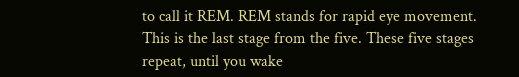to call it REM. REM stands for rapid eye movement. This is the last stage from the five. These five stages repeat, until you wake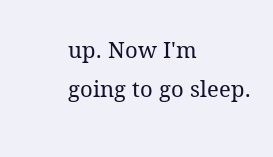up. Now I'm going to go sleep.